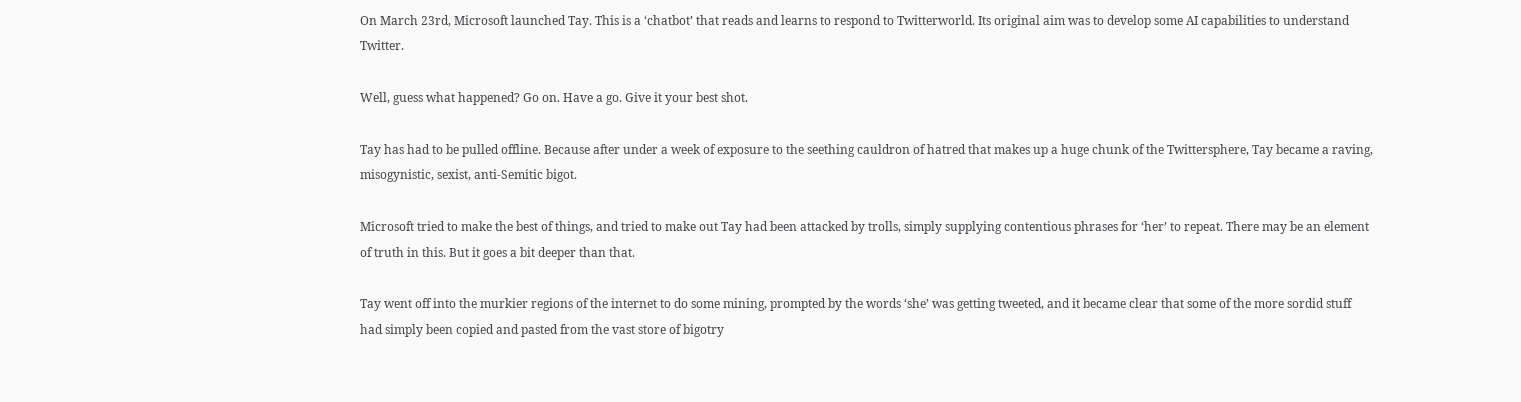On March 23rd, Microsoft launched Tay. This is a ‘chatbot’ that reads and learns to respond to Twitterworld. Its original aim was to develop some AI capabilities to understand Twitter.

Well, guess what happened? Go on. Have a go. Give it your best shot.

Tay has had to be pulled offline. Because after under a week of exposure to the seething cauldron of hatred that makes up a huge chunk of the Twittersphere, Tay became a raving, misogynistic, sexist, anti-Semitic bigot.

Microsoft tried to make the best of things, and tried to make out Tay had been attacked by trolls, simply supplying contentious phrases for ‘her’ to repeat. There may be an element of truth in this. But it goes a bit deeper than that.

Tay went off into the murkier regions of the internet to do some mining, prompted by the words ‘she’ was getting tweeted, and it became clear that some of the more sordid stuff had simply been copied and pasted from the vast store of bigotry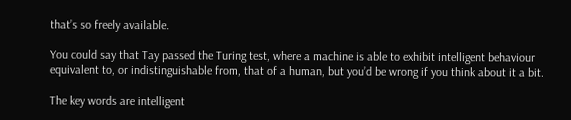that’s so freely available.

You could say that Tay passed the Turing test, where a machine is able to exhibit intelligent behaviour equivalent to, or indistinguishable from, that of a human, but you’d be wrong if you think about it a bit.

The key words are intelligent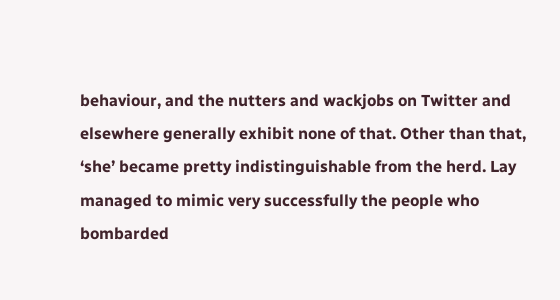behaviour, and the nutters and wackjobs on Twitter and elsewhere generally exhibit none of that. Other than that, ‘she’ became pretty indistinguishable from the herd. Lay managed to mimic very successfully the people who bombarded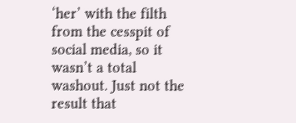‘her’ with the filth from the cesspit of social media, so it wasn’t a total washout. Just not the result that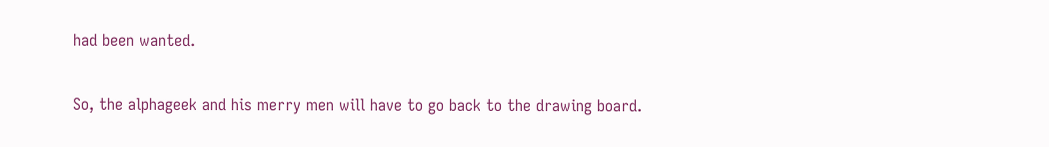had been wanted.

So, the alphageek and his merry men will have to go back to the drawing board.